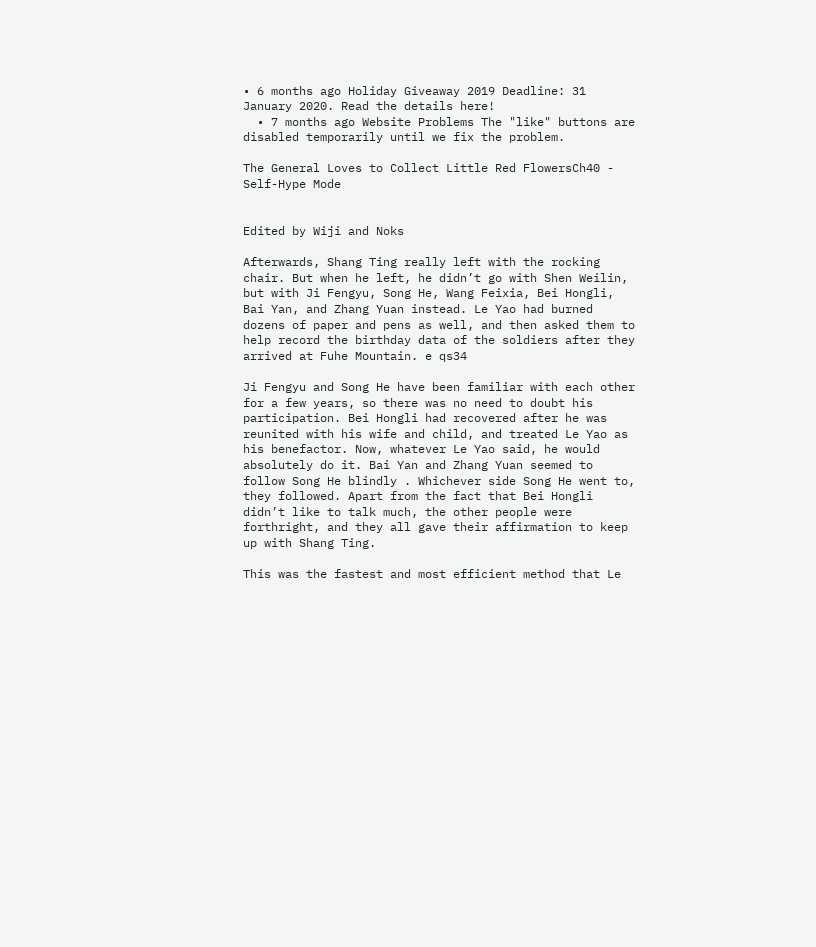• 6 months ago Holiday Giveaway 2019 Deadline: 31 January 2020. Read the details here!
  • 7 months ago Website Problems The "like" buttons are disabled temporarily until we fix the problem.

The General Loves to Collect Little Red FlowersCh40 - Self-Hype Mode


Edited by Wiji and Noks

Afterwards, Shang Ting really left with the rocking chair. But when he left, he didn’t go with Shen Weilin, but with Ji Fengyu, Song He, Wang Feixia, Bei Hongli, Bai Yan, and Zhang Yuan instead. Le Yao had burned dozens of paper and pens as well, and then asked them to help record the birthday data of the soldiers after they arrived at Fuhe Mountain. e qs34

Ji Fengyu and Song He have been familiar with each other for a few years, so there was no need to doubt his participation. Bei Hongli had recovered after he was reunited with his wife and child, and treated Le Yao as his benefactor. Now, whatever Le Yao said, he would absolutely do it. Bai Yan and Zhang Yuan seemed to follow Song He blindly . Whichever side Song He went to, they followed. Apart from the fact that Bei Hongli didn’t like to talk much, the other people were forthright, and they all gave their affirmation to keep up with Shang Ting.

This was the fastest and most efficient method that Le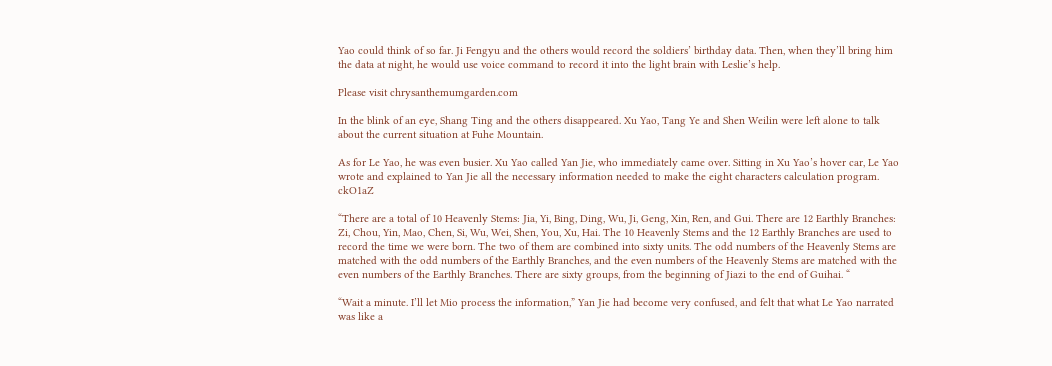Yao could think of so far. Ji Fengyu and the others would record the soldiers’ birthday data. Then, when they’ll bring him the data at night, he would use voice command to record it into the light brain with Leslie’s help.

Please visit chrysanthemumgarden.com

In the blink of an eye, Shang Ting and the others disappeared. Xu Yao, Tang Ye and Shen Weilin were left alone to talk about the current situation at Fuhe Mountain.

As for Le Yao, he was even busier. Xu Yao called Yan Jie, who immediately came over. Sitting in Xu Yao’s hover car, Le Yao wrote and explained to Yan Jie all the necessary information needed to make the eight characters calculation program. ckO1aZ

“There are a total of 10 Heavenly Stems: Jia, Yi, Bing, Ding, Wu, Ji, Geng, Xin, Ren, and Gui. There are 12 Earthly Branches: Zi, Chou, Yin, Mao, Chen, Si, Wu, Wei, Shen, You, Xu, Hai. The 10 Heavenly Stems and the 12 Earthly Branches are used to record the time we were born. The two of them are combined into sixty units. The odd numbers of the Heavenly Stems are matched with the odd numbers of the Earthly Branches, and the even numbers of the Heavenly Stems are matched with the even numbers of the Earthly Branches. There are sixty groups, from the beginning of Jiazi to the end of Guihai. “

“Wait a minute. I’ll let Mio process the information,” Yan Jie had become very confused, and felt that what Le Yao narrated was like a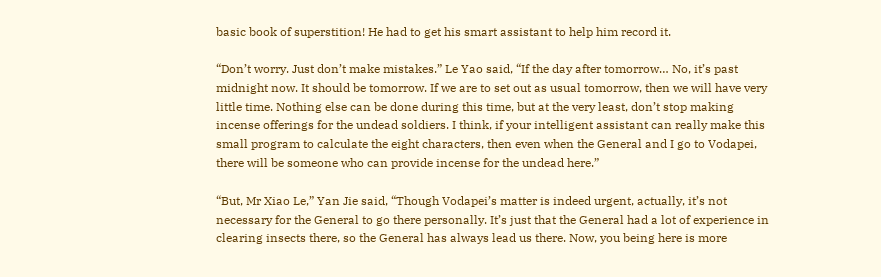basic book of superstition! He had to get his smart assistant to help him record it.

“Don’t worry. Just don’t make mistakes.” Le Yao said, “If the day after tomorrow… No, it’s past midnight now. It should be tomorrow. If we are to set out as usual tomorrow, then we will have very little time. Nothing else can be done during this time, but at the very least, don’t stop making incense offerings for the undead soldiers. I think, if your intelligent assistant can really make this small program to calculate the eight characters, then even when the General and I go to Vodapei, there will be someone who can provide incense for the undead here.”

“But, Mr Xiao Le,” Yan Jie said, “Though Vodapei’s matter is indeed urgent, actually, it’s not necessary for the General to go there personally. It’s just that the General had a lot of experience in clearing insects there, so the General has always lead us there. Now, you being here is more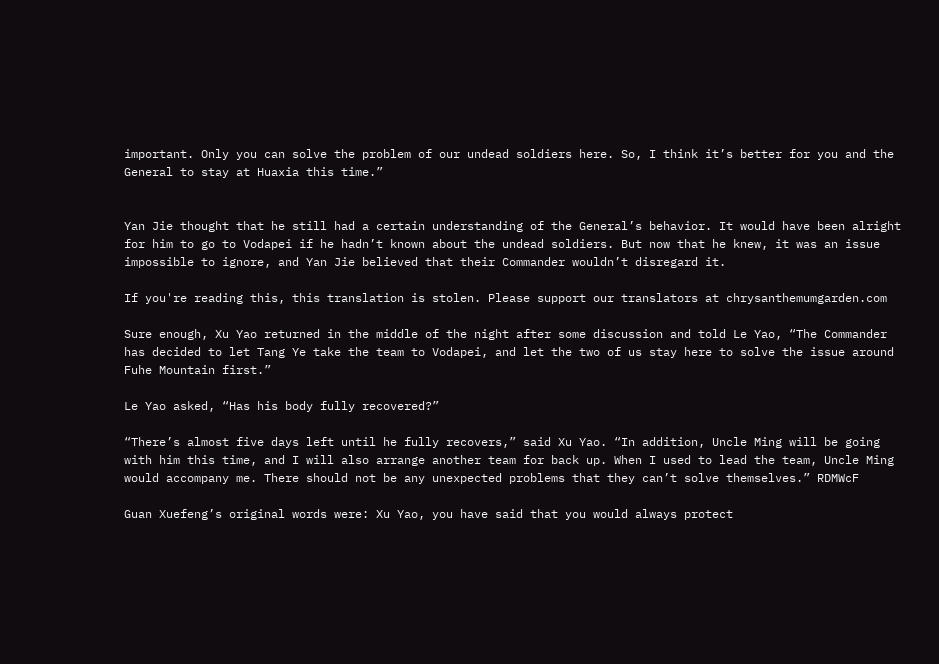important. Only you can solve the problem of our undead soldiers here. So, I think it’s better for you and the General to stay at Huaxia this time.”


Yan Jie thought that he still had a certain understanding of the General’s behavior. It would have been alright for him to go to Vodapei if he hadn’t known about the undead soldiers. But now that he knew, it was an issue impossible to ignore, and Yan Jie believed that their Commander wouldn’t disregard it.

If you're reading this, this translation is stolen. Please support our translators at chrysanthemumgarden.com

Sure enough, Xu Yao returned in the middle of the night after some discussion and told Le Yao, “The Commander has decided to let Tang Ye take the team to Vodapei, and let the two of us stay here to solve the issue around Fuhe Mountain first.”

Le Yao asked, “Has his body fully recovered?”

“There’s almost five days left until he fully recovers,” said Xu Yao. “In addition, Uncle Ming will be going with him this time, and I will also arrange another team for back up. When I used to lead the team, Uncle Ming would accompany me. There should not be any unexpected problems that they can’t solve themselves.” RDMWcF

Guan Xuefeng’s original words were: Xu Yao, you have said that you would always protect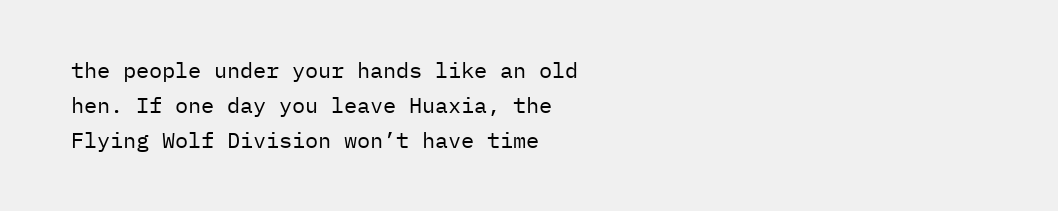the people under your hands like an old hen. If one day you leave Huaxia, the Flying Wolf Division won’t have time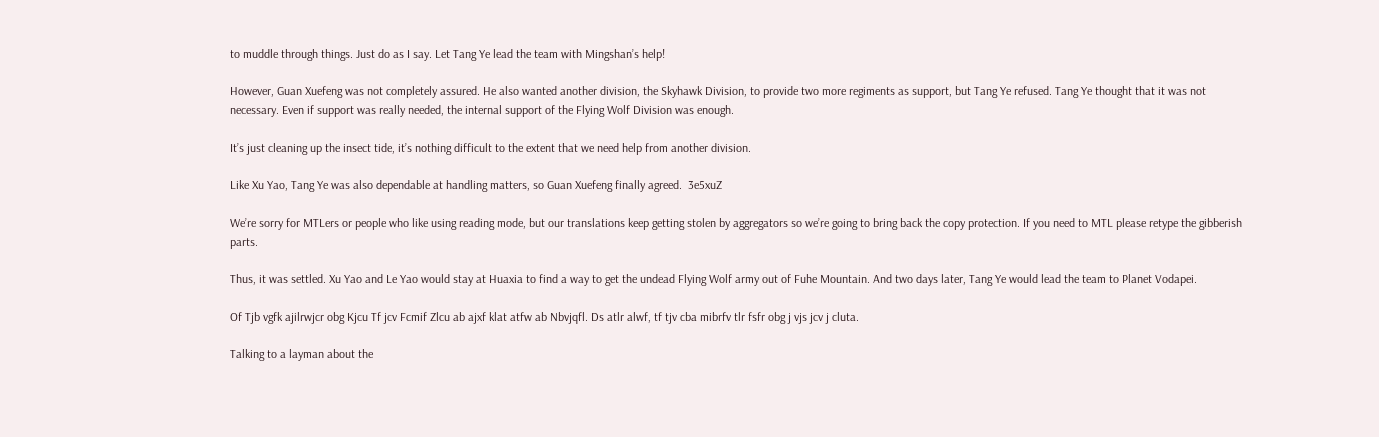to muddle through things. Just do as I say. Let Tang Ye lead the team with Mingshan’s help!

However, Guan Xuefeng was not completely assured. He also wanted another division, the Skyhawk Division, to provide two more regiments as support, but Tang Ye refused. Tang Ye thought that it was not necessary. Even if support was really needed, the internal support of the Flying Wolf Division was enough.

It’s just cleaning up the insect tide, it’s nothing difficult to the extent that we need help from another division.

Like Xu Yao, Tang Ye was also dependable at handling matters, so Guan Xuefeng finally agreed.  3e5xuZ

We’re sorry for MTLers or people who like using reading mode, but our translations keep getting stolen by aggregators so we’re going to bring back the copy protection. If you need to MTL please retype the gibberish parts.

Thus, it was settled. Xu Yao and Le Yao would stay at Huaxia to find a way to get the undead Flying Wolf army out of Fuhe Mountain. And two days later, Tang Ye would lead the team to Planet Vodapei.

Of Tjb vgfk ajilrwjcr obg Kjcu Tf jcv Fcmif Zlcu ab ajxf klat atfw ab Nbvjqfl. Ds atlr alwf, tf tjv cba mibrfv tlr fsfr obg j vjs jcv j cluta.

Talking to a layman about the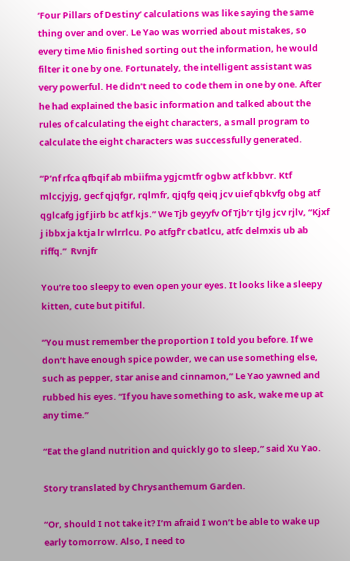‘Four Pillars of Destiny’ calculations was like saying the same thing over and over. Le Yao was worried about mistakes, so every time Mio finished sorting out the information, he would filter it one by one. Fortunately, the intelligent assistant was very powerful. He didn’t need to code them in one by one. After he had explained the basic information and talked about the rules of calculating the eight characters, a small program to calculate the eight characters was successfully generated.

“P’nf rfca qfbqif ab mbiifma ygjcmtfr ogbw atf kbbvr. Ktf mlccjyjg, gecf qjqfgr, rqlmfr, qjqfg qeiq jcv uief qbkvfg obg atf qglcafg jgf jirb bc atf kjs.” We Tjb geyyfv Of Tjb’r tjlg jcv rjlv, “Kjxf j ibbx ja ktja lr wlrrlcu. Po atfgf’r cbatlcu, atfc delmxis ub ab riffq.”  Rvnjfr

You’re too sleepy to even open your eyes. It looks like a sleepy kitten, cute but pitiful.

“You must remember the proportion I told you before. If we don’t have enough spice powder, we can use something else, such as pepper, star anise and cinnamon,” Le Yao yawned and rubbed his eyes. “If you have something to ask, wake me up at any time.”

“Eat the gland nutrition and quickly go to sleep,” said Xu Yao.

Story translated by Chrysanthemum Garden.

“Or, should I not take it? I’m afraid I won’t be able to wake up early tomorrow. Also, I need to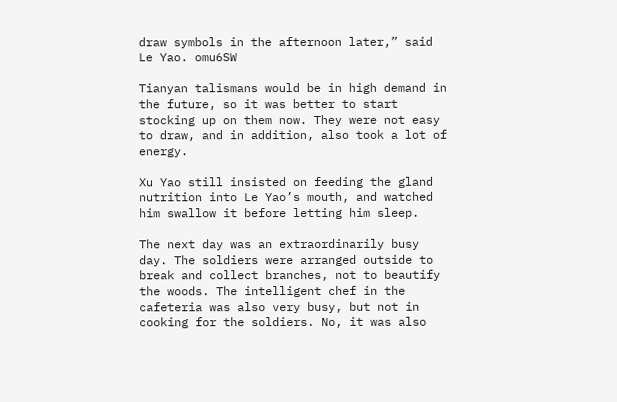draw symbols in the afternoon later,” said Le Yao. omu6SW

Tianyan talismans would be in high demand in the future, so it was better to start stocking up on them now. They were not easy to draw, and in addition, also took a lot of energy.

Xu Yao still insisted on feeding the gland nutrition into Le Yao’s mouth, and watched him swallow it before letting him sleep.

The next day was an extraordinarily busy day. The soldiers were arranged outside to break and collect branches, not to beautify the woods. The intelligent chef in the cafeteria was also very busy, but not in cooking for the soldiers. No, it was also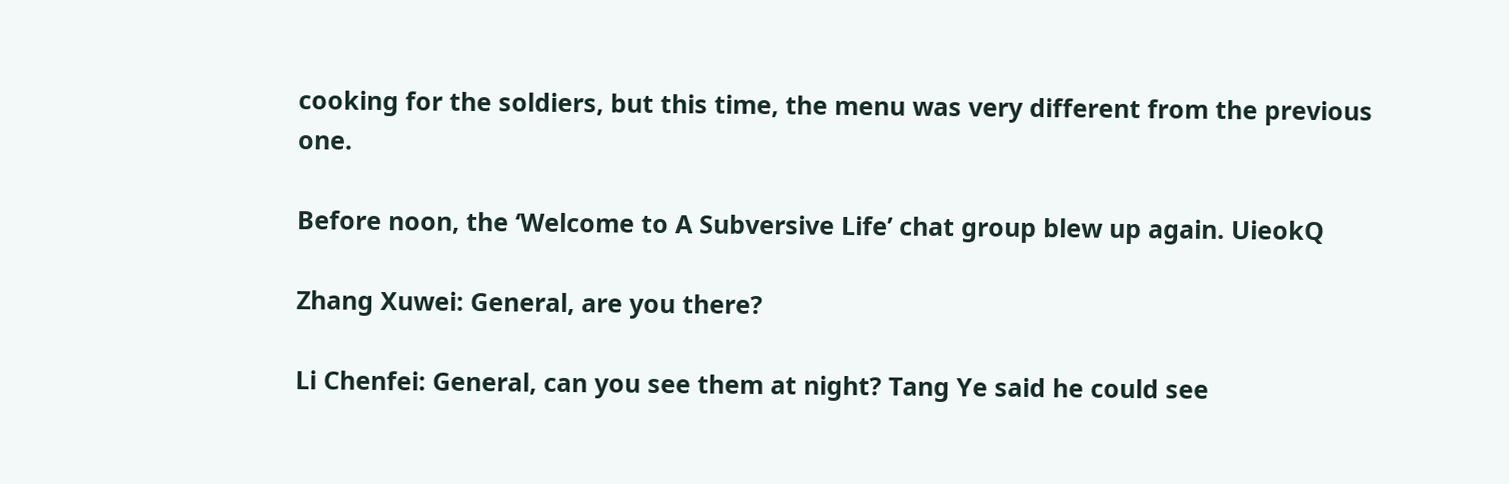cooking for the soldiers, but this time, the menu was very different from the previous one.

Before noon, the ‘Welcome to A Subversive Life’ chat group blew up again. UieokQ

Zhang Xuwei: General, are you there?

Li Chenfei: General, can you see them at night? Tang Ye said he could see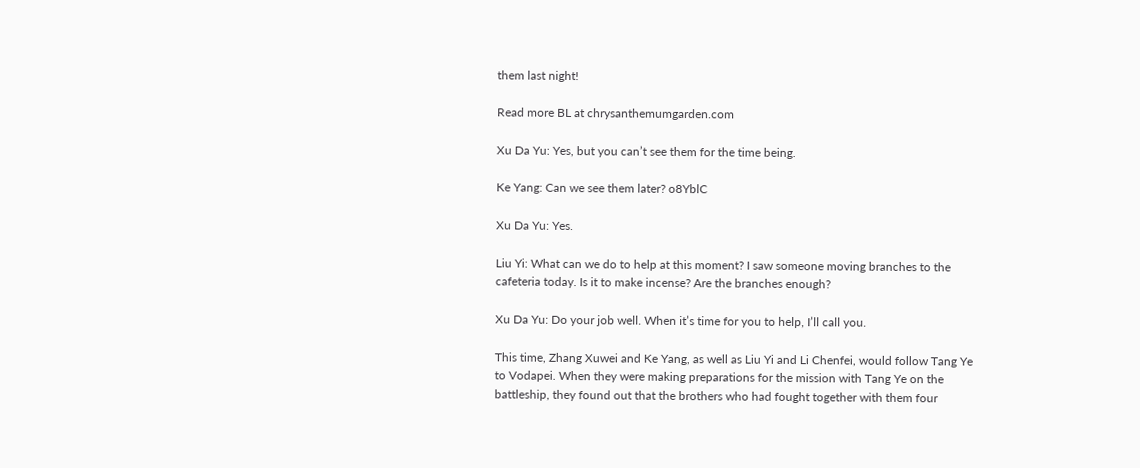them last night!

Read more BL at chrysanthemumgarden.com

Xu Da Yu: Yes, but you can’t see them for the time being.

Ke Yang: Can we see them later? o8YblC

Xu Da Yu: Yes.

Liu Yi: What can we do to help at this moment? I saw someone moving branches to the cafeteria today. Is it to make incense? Are the branches enough?

Xu Da Yu: Do your job well. When it’s time for you to help, I’ll call you.

This time, Zhang Xuwei and Ke Yang, as well as Liu Yi and Li Chenfei, would follow Tang Ye to Vodapei. When they were making preparations for the mission with Tang Ye on the battleship, they found out that the brothers who had fought together with them four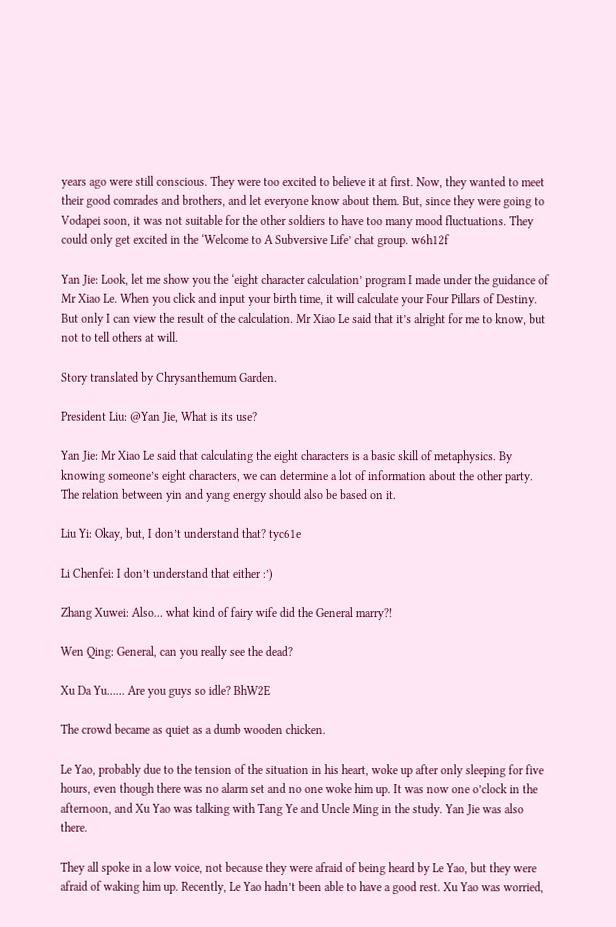years ago were still conscious. They were too excited to believe it at first. Now, they wanted to meet their good comrades and brothers, and let everyone know about them. But, since they were going to Vodapei soon, it was not suitable for the other soldiers to have too many mood fluctuations. They could only get excited in the ‘Welcome to A Subversive Life’ chat group. w6h12f

Yan Jie: Look, let me show you the ‘eight character calculation’ program I made under the guidance of Mr Xiao Le. When you click and input your birth time, it will calculate your Four Pillars of Destiny. But only I can view the result of the calculation. Mr Xiao Le said that it’s alright for me to know, but not to tell others at will.

Story translated by Chrysanthemum Garden.

President Liu: @Yan Jie, What is its use?

Yan Jie: Mr Xiao Le said that calculating the eight characters is a basic skill of metaphysics. By knowing someone’s eight characters, we can determine a lot of information about the other party. The relation between yin and yang energy should also be based on it.

Liu Yi: Okay, but, I don’t understand that? tyc61e

Li Chenfei: I don’t understand that either :’)

Zhang Xuwei: Also… what kind of fairy wife did the General marry?!

Wen Qing: General, can you really see the dead?

Xu Da Yu…… Are you guys so idle? BhW2E

The crowd became as quiet as a dumb wooden chicken.

Le Yao, probably due to the tension of the situation in his heart, woke up after only sleeping for five hours, even though there was no alarm set and no one woke him up. It was now one o’clock in the afternoon, and Xu Yao was talking with Tang Ye and Uncle Ming in the study. Yan Jie was also there.

They all spoke in a low voice, not because they were afraid of being heard by Le Yao, but they were afraid of waking him up. Recently, Le Yao hadn’t been able to have a good rest. Xu Yao was worried,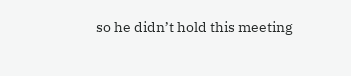so he didn’t hold this meeting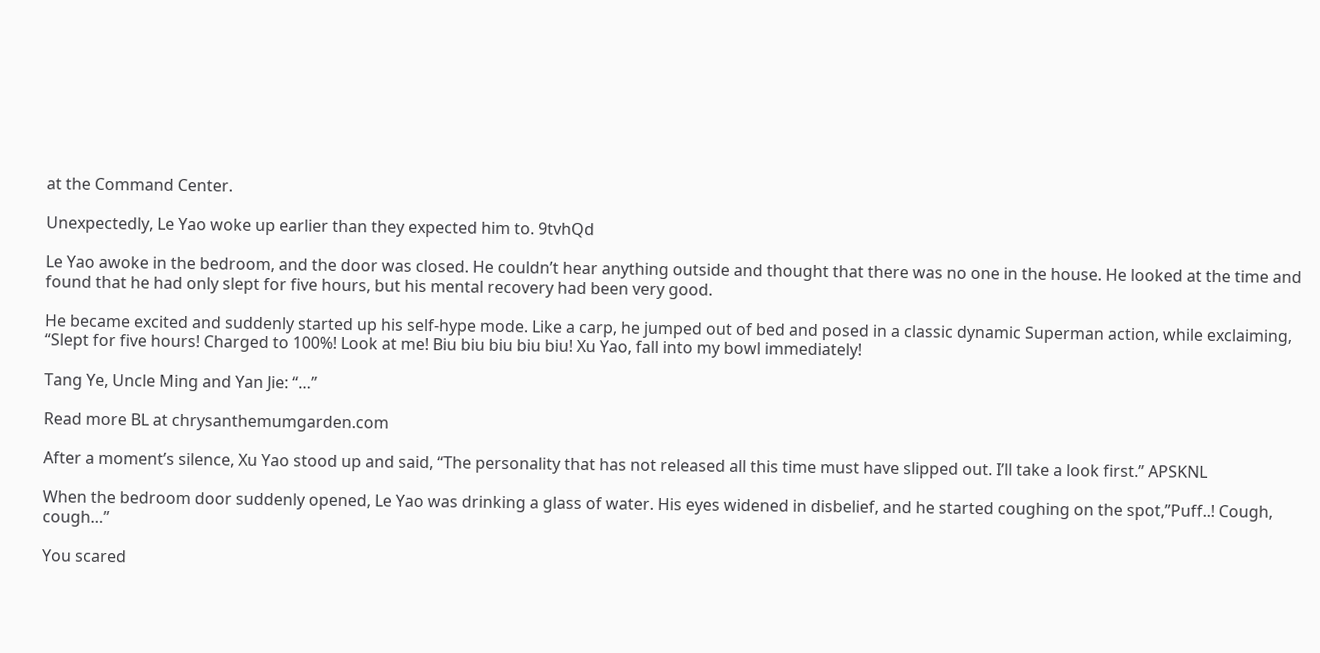at the Command Center.

Unexpectedly, Le Yao woke up earlier than they expected him to. 9tvhQd

Le Yao awoke in the bedroom, and the door was closed. He couldn’t hear anything outside and thought that there was no one in the house. He looked at the time and found that he had only slept for five hours, but his mental recovery had been very good.

He became excited and suddenly started up his self-hype mode. Like a carp, he jumped out of bed and posed in a classic dynamic Superman action, while exclaiming, “Slept for five hours! Charged to 100%! Look at me! Biu biu biu biu biu! Xu Yao, fall into my bowl immediately!

Tang Ye, Uncle Ming and Yan Jie: “…”

Read more BL at chrysanthemumgarden.com

After a moment’s silence, Xu Yao stood up and said, “The personality that has not released all this time must have slipped out. I’ll take a look first.” APSKNL

When the bedroom door suddenly opened, Le Yao was drinking a glass of water. His eyes widened in disbelief, and he started coughing on the spot,”Puff..! Cough, cough…”

You scared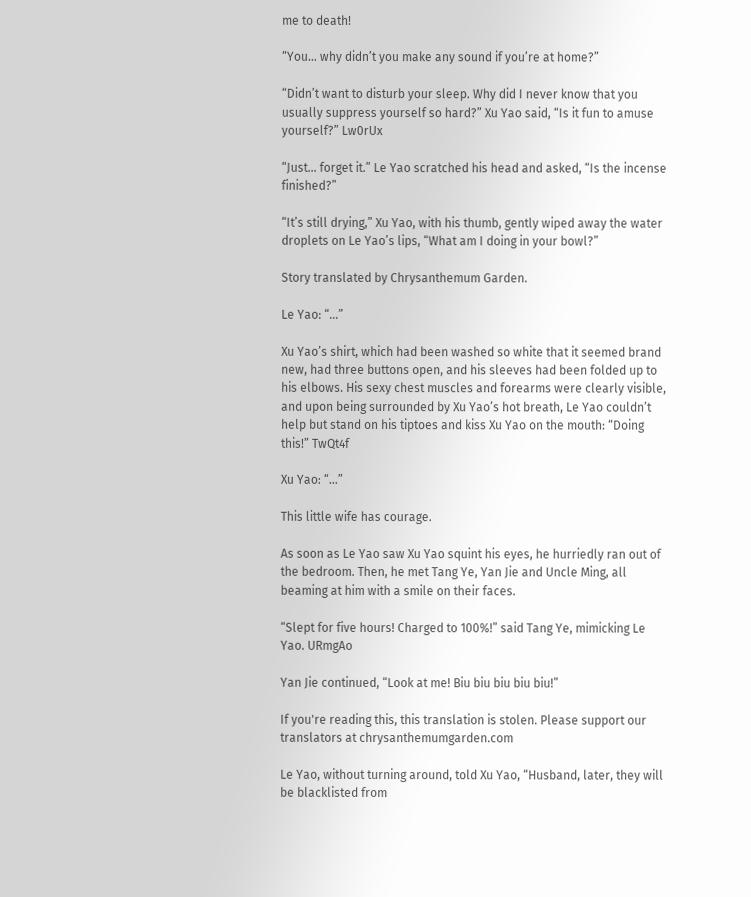me to death!

“You… why didn’t you make any sound if you’re at home?”

“Didn’t want to disturb your sleep. Why did I never know that you usually suppress yourself so hard?” Xu Yao said, “Is it fun to amuse yourself?” Lw0rUx

“Just… forget it.” Le Yao scratched his head and asked, “Is the incense finished?”

“It’s still drying,” Xu Yao, with his thumb, gently wiped away the water droplets on Le Yao’s lips, “What am I doing in your bowl?”

Story translated by Chrysanthemum Garden.

Le Yao: “…”

Xu Yao’s shirt, which had been washed so white that it seemed brand new, had three buttons open, and his sleeves had been folded up to his elbows. His sexy chest muscles and forearms were clearly visible, and upon being surrounded by Xu Yao’s hot breath, Le Yao couldn’t help but stand on his tiptoes and kiss Xu Yao on the mouth: “Doing this!” TwQt4f

Xu Yao: “…”

This little wife has courage.

As soon as Le Yao saw Xu Yao squint his eyes, he hurriedly ran out of the bedroom. Then, he met Tang Ye, Yan Jie and Uncle Ming, all beaming at him with a smile on their faces.

“Slept for five hours! Charged to 100%!” said Tang Ye, mimicking Le Yao. URmgAo

Yan Jie continued, “Look at me! Biu biu biu biu biu!”

If you're reading this, this translation is stolen. Please support our translators at chrysanthemumgarden.com

Le Yao, without turning around, told Xu Yao, “Husband, later, they will be blacklisted from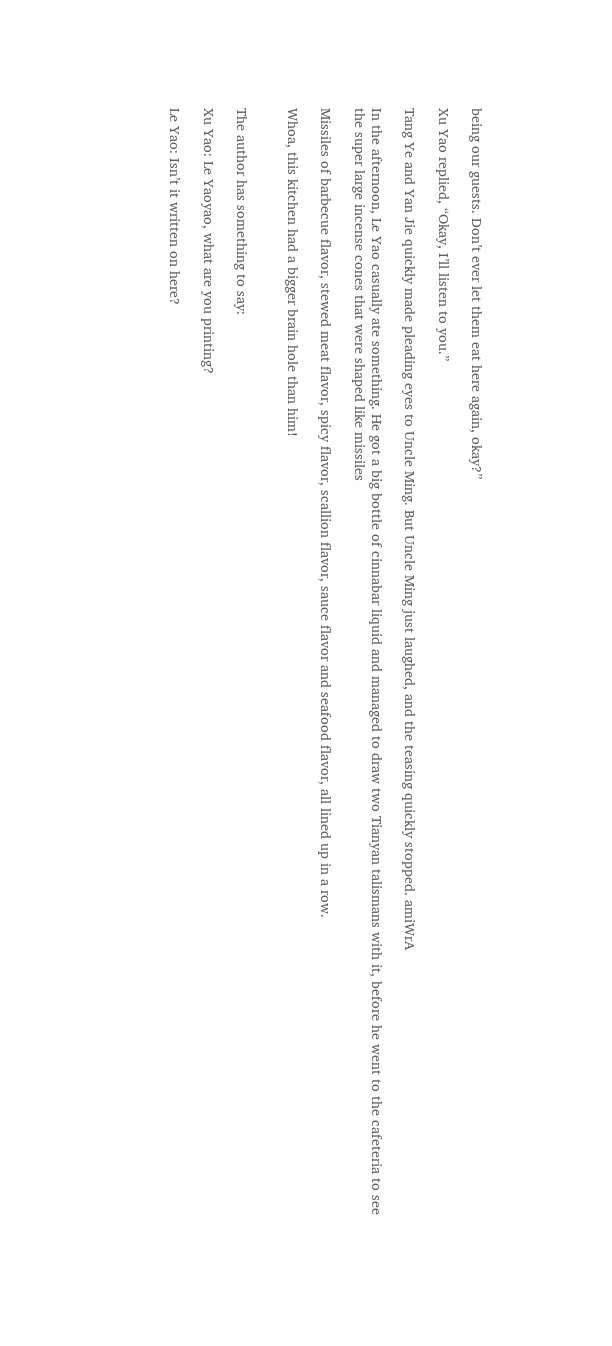being our guests. Don’t ever let them eat here again, okay?”

Xu Yao replied, “Okay, I’ll listen to you.”

Tang Ye and Yan Jie quickly made pleading eyes to Uncle Ming. But Uncle Ming just laughed, and the teasing quickly stopped. amiWrA

In the afternoon, Le Yao casually ate something. He got a big bottle of cinnabar liquid and managed to draw two Tianyan talismans with it, before he went to the cafeteria to see the super large incense cones that were shaped like missiles

Missiles of barbecue flavor, stewed meat flavor, spicy flavor, scallion flavor, sauce flavor and seafood flavor, all lined up in a row.

Whoa, this kitchen had a bigger brain hole than him!


The author has something to say:

Xu Yao: Le Yaoyao, what are you printing?

Le Yao: Isn’t it written on here?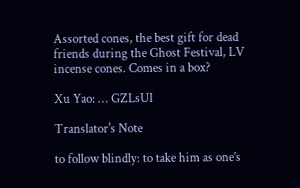Assorted cones, the best gift for dead friends during the Ghost Festival, LV incense cones. Comes in a box?

Xu Yao: … GZLsUI

Translator's Note

to follow blindly: to take him as one’s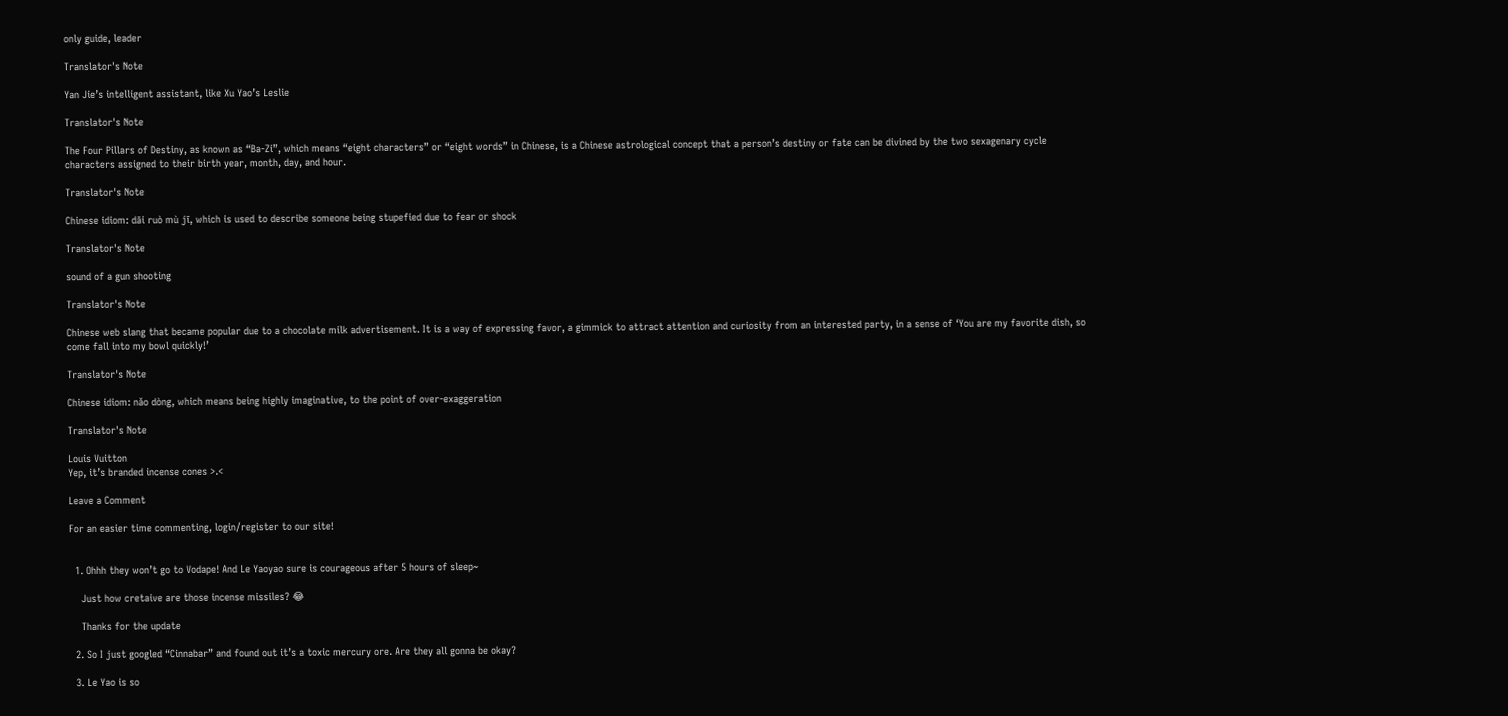only guide, leader

Translator's Note

Yan Jie’s intelligent assistant, like Xu Yao’s Leslie

Translator's Note

The Four Pillars of Destiny, as known as “Ba-Zi”, which means “eight characters” or “eight words” in Chinese, is a Chinese astrological concept that a person’s destiny or fate can be divined by the two sexagenary cycle characters assigned to their birth year, month, day, and hour.

Translator's Note

Chinese idiom: dāi ruò mù jī, which is used to describe someone being stupefied due to fear or shock

Translator's Note

sound of a gun shooting

Translator's Note

Chinese web slang that became popular due to a chocolate milk advertisement. It is a way of expressing favor, a gimmick to attract attention and curiosity from an interested party, in a sense of ‘You are my favorite dish, so come fall into my bowl quickly!’

Translator's Note

Chinese idiom: nǎo dòng, which means being highly imaginative, to the point of over-exaggeration

Translator's Note

Louis Vuitton
Yep, it’s branded incense cones >.<

Leave a Comment

For an easier time commenting, login/register to our site!


  1. Ohhh they won’t go to Vodape! And Le Yaoyao sure is courageous after 5 hours of sleep~

    Just how cretaive are those incense missiles? 😂

    Thanks for the update

  2. So I just googled “Cinnabar” and found out it’s a toxic mercury ore. Are they all gonna be okay?

  3. Le Yao is so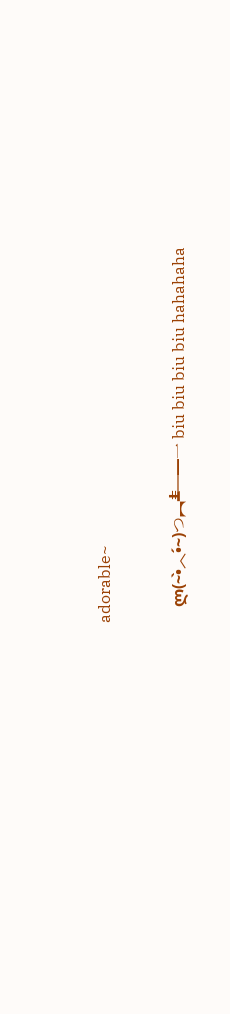adorable~

    ლ(~•̀︿•́~)つ︻┻̿═━一 biu biu biu biu hahahaha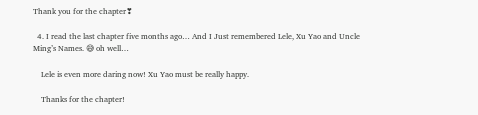Thank you for the chapter❣

  4. I read the last chapter five months ago… And I Just remembered Lele, Xu Yao and Uncle Ming’s Names. 😅 oh well…

    Lele is even more daring now! Xu Yao must be really happy.

    Thanks for the chapter!